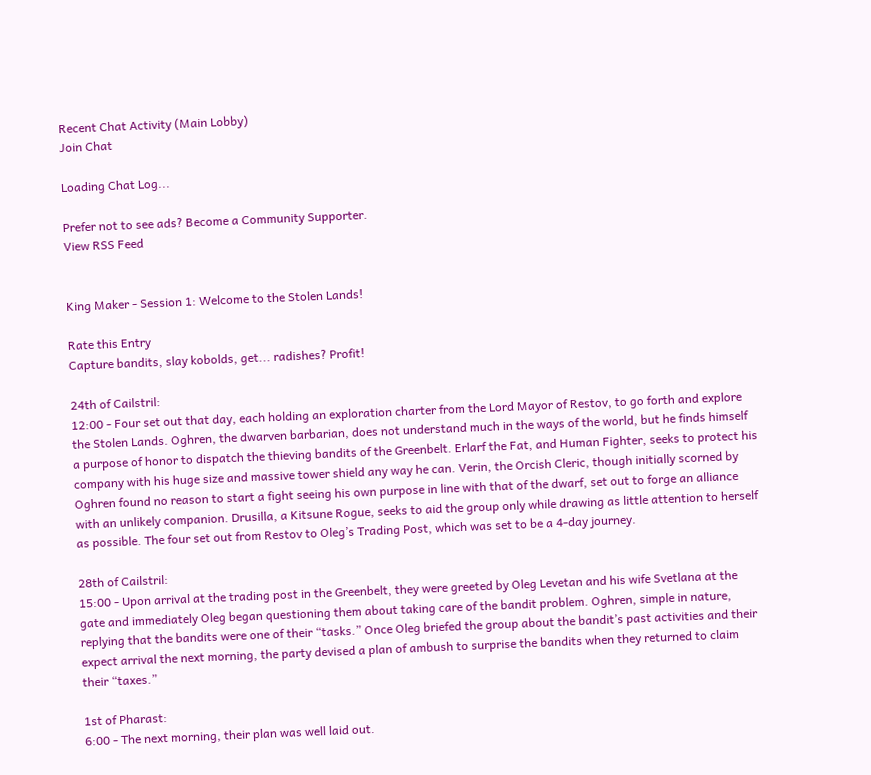Recent Chat Activity (Main Lobby)
Join Chat

Loading Chat Log...

Prefer not to see ads? Become a Community Supporter.
View RSS Feed


King Maker - Session 1: Welcome to the Stolen Lands!

Rate this Entry
Capture bandits, slay kobolds, get... radishes? Profit!

24th of Cailstril:
12:00 - Four set out that day, each holding an exploration charter from the Lord Mayor of Restov, to go forth and explore the Stolen Lands. Oghren, the dwarven barbarian, does not understand much in the ways of the world, but he finds himself a purpose of honor to dispatch the thieving bandits of the Greenbelt. Erlarf the Fat, and Human Fighter, seeks to protect his company with his huge size and massive tower shield any way he can. Verin, the Orcish Cleric, though initially scorned by Oghren found no reason to start a fight seeing his own purpose in line with that of the dwarf, set out to forge an alliance with an unlikely companion. Drusilla, a Kitsune Rogue, seeks to aid the group only while drawing as little attention to herself as possible. The four set out from Restov to Oleg’s Trading Post, which was set to be a 4-day journey.

28th of Cailstril:
15:00 - Upon arrival at the trading post in the Greenbelt, they were greeted by Oleg Levetan and his wife Svetlana at the gate and immediately Oleg began questioning them about taking care of the bandit problem. Oghren, simple in nature, replying that the bandits were one of their “tasks.” Once Oleg briefed the group about the bandit’s past activities and their expect arrival the next morning, the party devised a plan of ambush to surprise the bandits when they returned to claim their “taxes.”

1st of Pharast:
6:00 - The next morning, their plan was well laid out.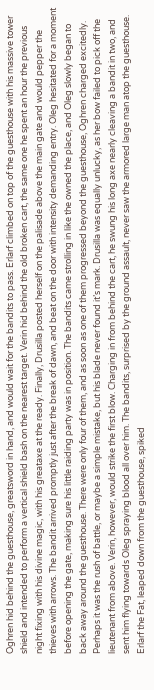Oghren hid behind the guesthouse, greatsword in hand, and would wait for the bandits to pass. Erlarf climbed on top of the guesthouse with his massive tower shield and intended to perform a vertical shield bash on the nearest target. Verin hid behind the old broken cart, the same one he spent an hour the previous night fixing with his divine magic, with his greataxe at the ready. Finally, Drusilla posted herself on the palisade above the main gate and would pepper the thieves with arrows. The bandit arrived promptly just after the break of dawn, and beat on the door with intensity demanding entry. Oleg hesitated for a moment before opening the gate, making sure his little raiding party was in position. The bandits came strolling in like the owned the place, and Oleg slowly began to back away around the guesthouse. There were only four of them, and as soon as one of them progressed beyond the guesthouse, Oghren charged excitedly. Perhaps it was the rush of battle, or maybe a simple mistake, but his blade never found it’s mark. Drusilla was equally unlucky, as her bow failed to pick off the lieutenant from above. Verin, however, would strike the first blow. Charging in from behind the cart, he swung his long axe nearly cleaving a bandit in two, and sent him flying towards Oleg spraying blood all over him. The bandits, surprised by the ground assault, never saw the armored large man atop the guesthouse. Erlarf the Fat, leaped down from the guesthouse, spiked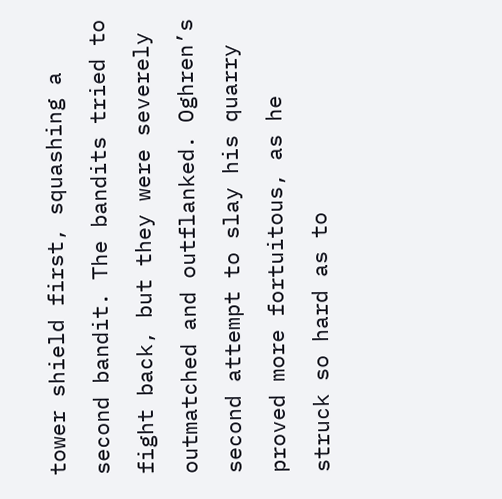tower shield first, squashing a second bandit. The bandits tried to fight back, but they were severely outmatched and outflanked. Oghren’s second attempt to slay his quarry proved more fortuitous, as he struck so hard as to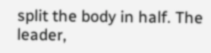split the body in half. The leader,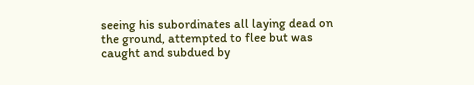seeing his subordinates all laying dead on the ground, attempted to flee but was caught and subdued by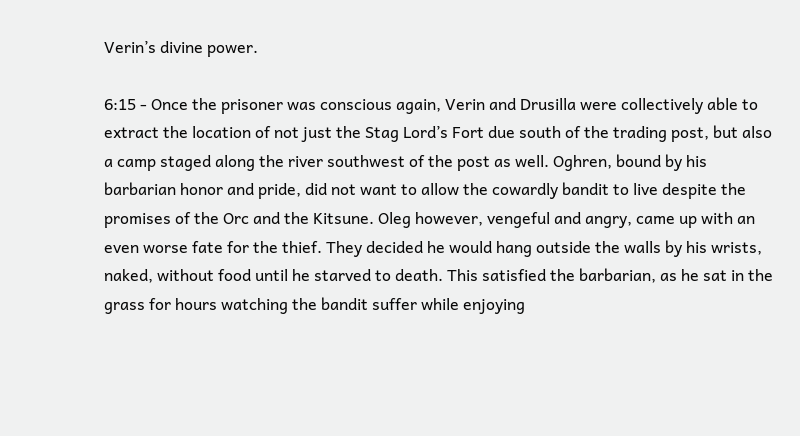Verin’s divine power.

6:15 - Once the prisoner was conscious again, Verin and Drusilla were collectively able to extract the location of not just the Stag Lord’s Fort due south of the trading post, but also a camp staged along the river southwest of the post as well. Oghren, bound by his barbarian honor and pride, did not want to allow the cowardly bandit to live despite the promises of the Orc and the Kitsune. Oleg however, vengeful and angry, came up with an even worse fate for the thief. They decided he would hang outside the walls by his wrists, naked, without food until he starved to death. This satisfied the barbarian, as he sat in the grass for hours watching the bandit suffer while enjoying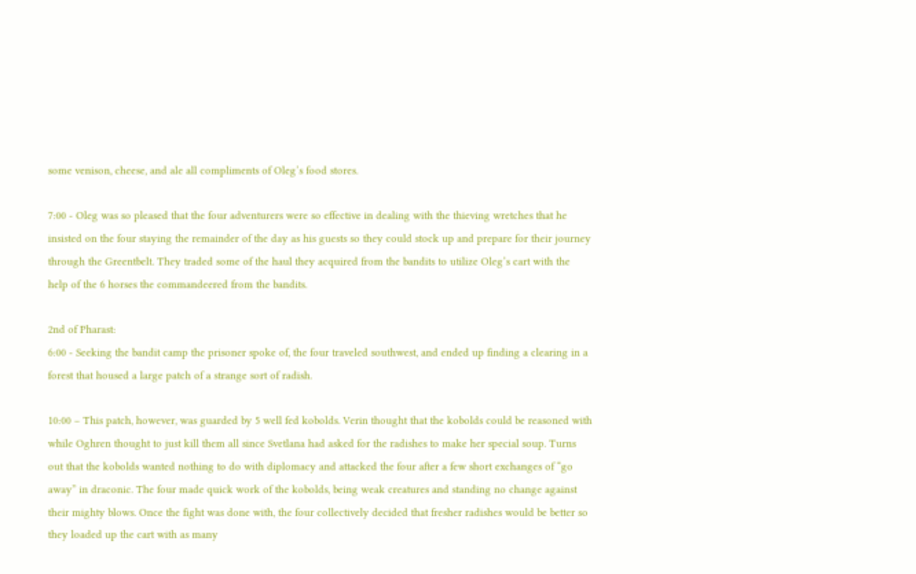some venison, cheese, and ale all compliments of Oleg’s food stores.

7:00 - Oleg was so pleased that the four adventurers were so effective in dealing with the thieving wretches that he insisted on the four staying the remainder of the day as his guests so they could stock up and prepare for their journey through the Greentbelt. They traded some of the haul they acquired from the bandits to utilize Oleg’s cart with the help of the 6 horses the commandeered from the bandits.

2nd of Pharast:
6:00 - Seeking the bandit camp the prisoner spoke of, the four traveled southwest, and ended up finding a clearing in a forest that housed a large patch of a strange sort of radish.

10:00 – This patch, however, was guarded by 5 well fed kobolds. Verin thought that the kobolds could be reasoned with while Oghren thought to just kill them all since Svetlana had asked for the radishes to make her special soup. Turns out that the kobolds wanted nothing to do with diplomacy and attacked the four after a few short exchanges of “go away” in draconic. The four made quick work of the kobolds, being weak creatures and standing no change against their mighty blows. Once the fight was done with, the four collectively decided that fresher radishes would be better so they loaded up the cart with as many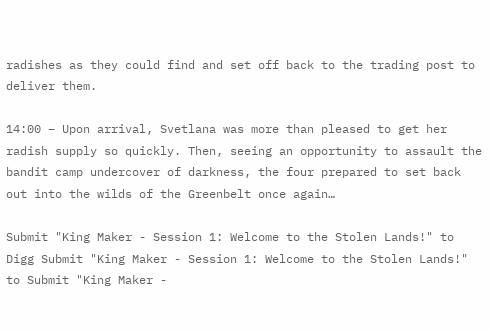radishes as they could find and set off back to the trading post to deliver them.

14:00 – Upon arrival, Svetlana was more than pleased to get her radish supply so quickly. Then, seeing an opportunity to assault the bandit camp undercover of darkness, the four prepared to set back out into the wilds of the Greenbelt once again…

Submit "King Maker - Session 1: Welcome to the Stolen Lands!" to Digg Submit "King Maker - Session 1: Welcome to the Stolen Lands!" to Submit "King Maker -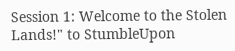Session 1: Welcome to the Stolen Lands!" to StumbleUpon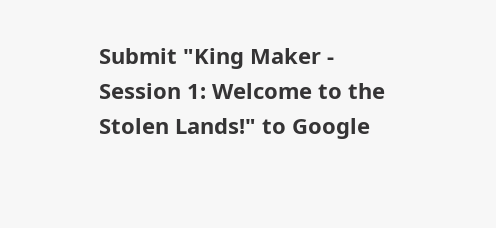Submit "King Maker - Session 1: Welcome to the Stolen Lands!" to Google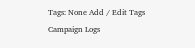Tags: None Add / Edit Tags
Campaign Logs